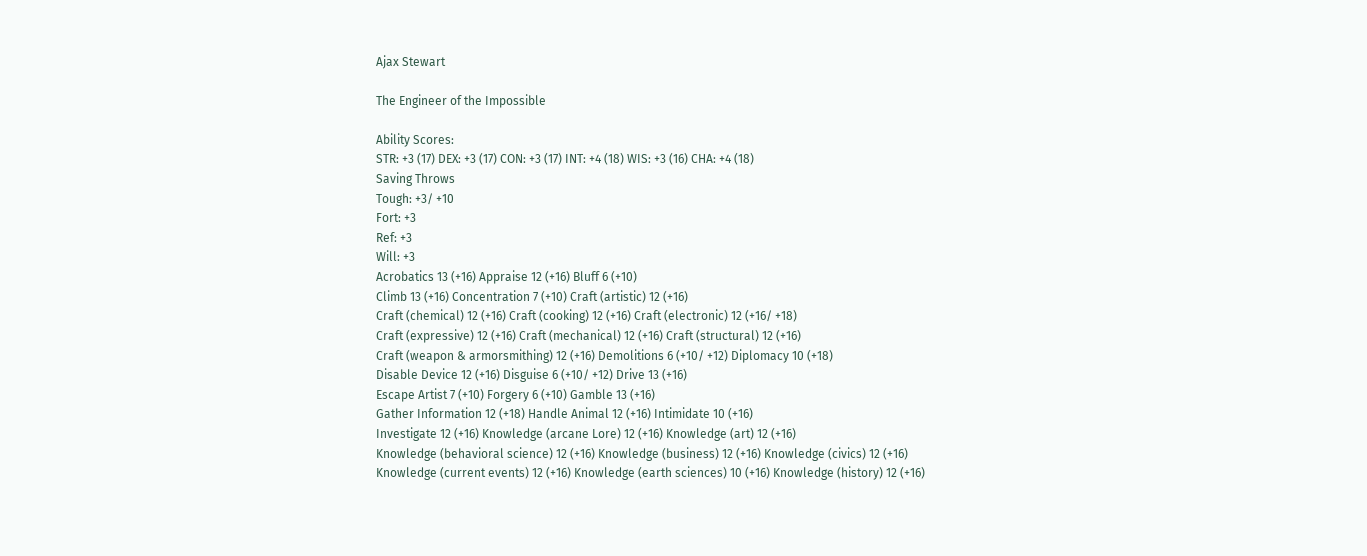Ajax Stewart

The Engineer of the Impossible

Ability Scores:
STR: +3 (17) DEX: +3 (17) CON: +3 (17) INT: +4 (18) WIS: +3 (16) CHA: +4 (18)
Saving Throws
Tough: +3/ +10
Fort: +3
Ref: +3
Will: +3
Acrobatics 13 (+16) Appraise 12 (+16) Bluff 6 (+10)
Climb 13 (+16) Concentration 7 (+10) Craft (artistic) 12 (+16)
Craft (chemical) 12 (+16) Craft (cooking) 12 (+16) Craft (electronic) 12 (+16/ +18)
Craft (expressive) 12 (+16) Craft (mechanical) 12 (+16) Craft (structural) 12 (+16)
Craft (weapon & armorsmithing) 12 (+16) Demolitions 6 (+10/ +12) Diplomacy 10 (+18)
Disable Device 12 (+16) Disguise 6 (+10/ +12) Drive 13 (+16)
Escape Artist 7 (+10) Forgery 6 (+10) Gamble 13 (+16)
Gather Information 12 (+18) Handle Animal 12 (+16) Intimidate 10 (+16)
Investigate 12 (+16) Knowledge (arcane Lore) 12 (+16) Knowledge (art) 12 (+16)
Knowledge (behavioral science) 12 (+16) Knowledge (business) 12 (+16) Knowledge (civics) 12 (+16)
Knowledge (current events) 12 (+16) Knowledge (earth sciences) 10 (+16) Knowledge (history) 12 (+16)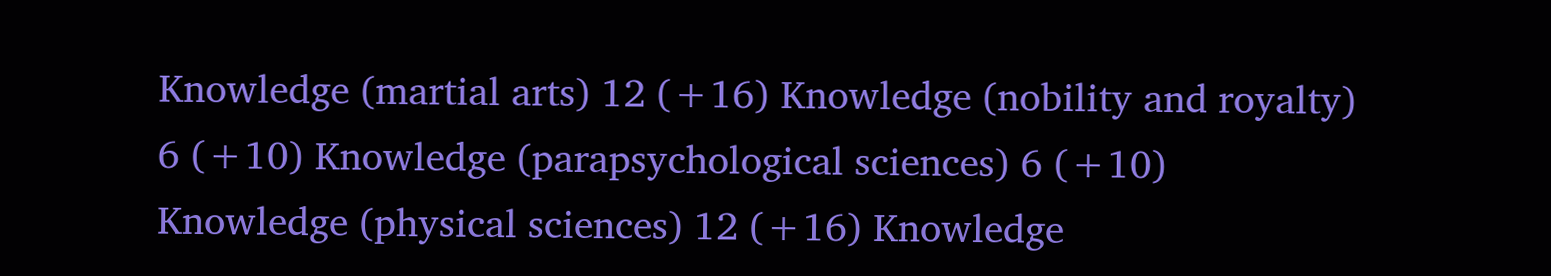Knowledge (martial arts) 12 (+16) Knowledge (nobility and royalty) 6 (+10) Knowledge (parapsychological sciences) 6 (+10)
Knowledge (physical sciences) 12 (+16) Knowledge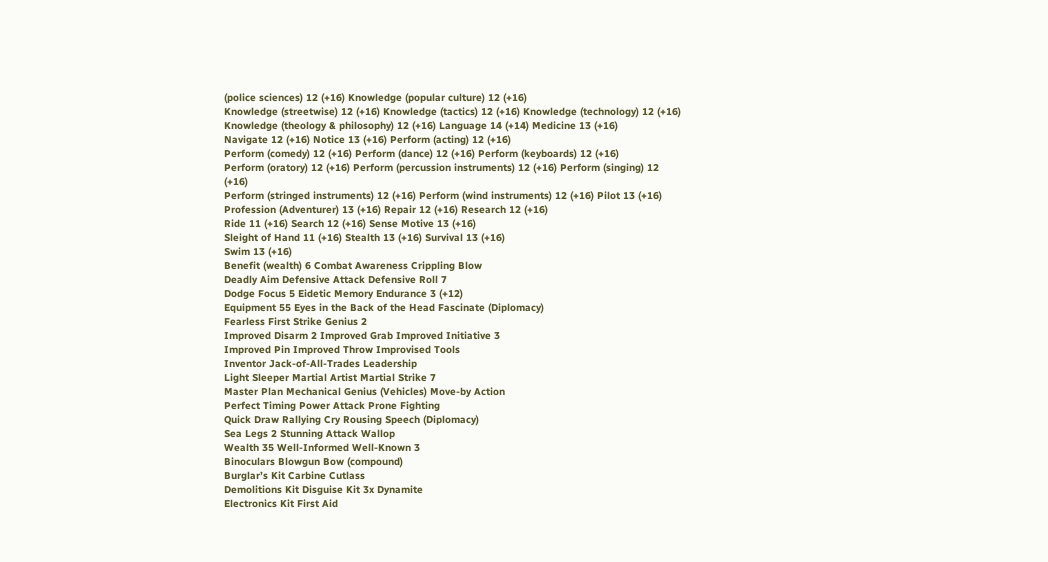(police sciences) 12 (+16) Knowledge (popular culture) 12 (+16)
Knowledge (streetwise) 12 (+16) Knowledge (tactics) 12 (+16) Knowledge (technology) 12 (+16)
Knowledge (theology & philosophy) 12 (+16) Language 14 (+14) Medicine 13 (+16)
Navigate 12 (+16) Notice 13 (+16) Perform (acting) 12 (+16)
Perform (comedy) 12 (+16) Perform (dance) 12 (+16) Perform (keyboards) 12 (+16)
Perform (oratory) 12 (+16) Perform (percussion instruments) 12 (+16) Perform (singing) 12 (+16)
Perform (stringed instruments) 12 (+16) Perform (wind instruments) 12 (+16) Pilot 13 (+16)
Profession (Adventurer) 13 (+16) Repair 12 (+16) Research 12 (+16)
Ride 11 (+16) Search 12 (+16) Sense Motive 13 (+16)
Sleight of Hand 11 (+16) Stealth 13 (+16) Survival 13 (+16)
Swim 13 (+16)
Benefit (wealth) 6 Combat Awareness Crippling Blow
Deadly Aim Defensive Attack Defensive Roll 7
Dodge Focus 5 Eidetic Memory Endurance 3 (+12)
Equipment 55 Eyes in the Back of the Head Fascinate (Diplomacy)
Fearless First Strike Genius 2
Improved Disarm 2 Improved Grab Improved Initiative 3
Improved Pin Improved Throw Improvised Tools
Inventor Jack-of-All-Trades Leadership
Light Sleeper Martial Artist Martial Strike 7
Master Plan Mechanical Genius (Vehicles) Move-by Action
Perfect Timing Power Attack Prone Fighting
Quick Draw Rallying Cry Rousing Speech (Diplomacy)
Sea Legs 2 Stunning Attack Wallop
Wealth 35 Well-Informed Well-Known 3
Binoculars Blowgun Bow (compound)
Burglar’s Kit Carbine Cutlass
Demolitions Kit Disguise Kit 3x Dynamite
Electronics Kit First Aid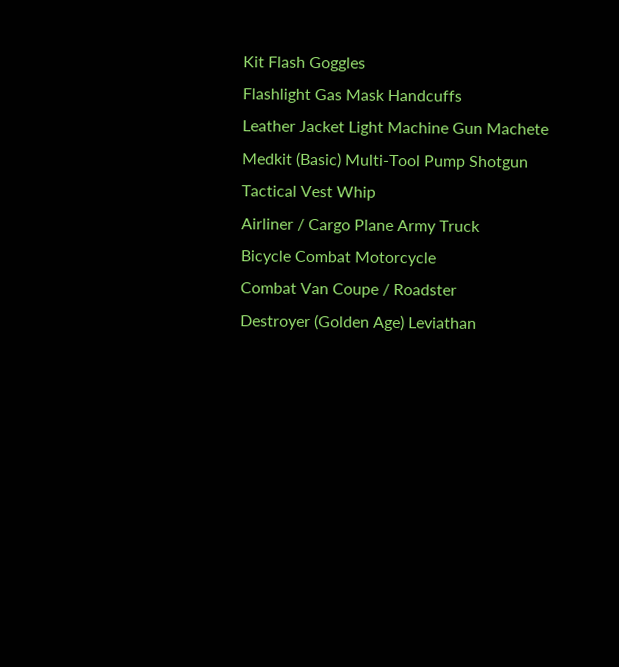Kit Flash Goggles
Flashlight Gas Mask Handcuffs
Leather Jacket Light Machine Gun Machete
Medkit (Basic) Multi-Tool Pump Shotgun
Tactical Vest Whip
Airliner / Cargo Plane Army Truck
Bicycle Combat Motorcycle
Combat Van Coupe / Roadster
Destroyer (Golden Age) Leviathan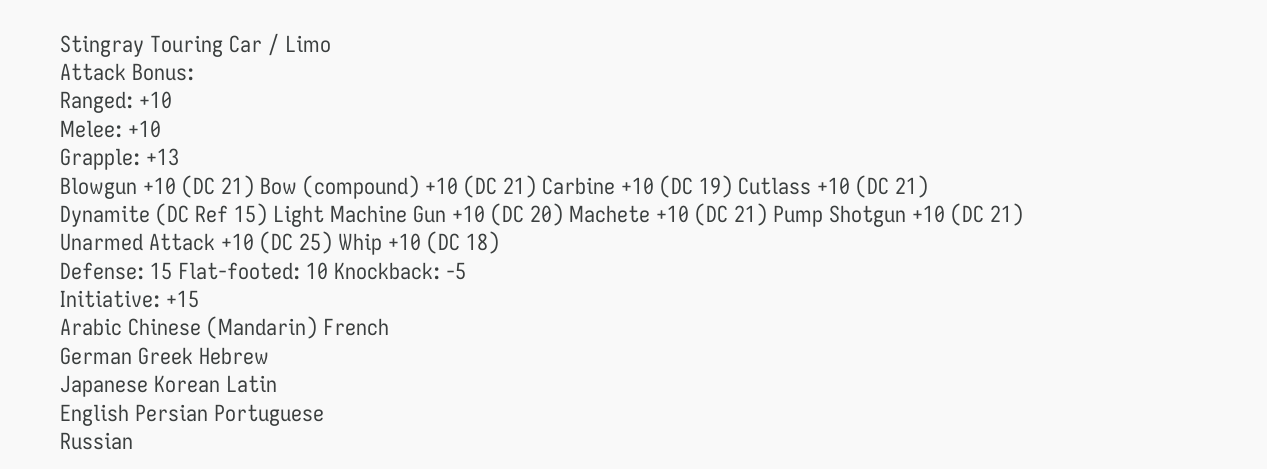Stingray Touring Car / Limo
Attack Bonus:
Ranged: +10
Melee: +10
Grapple: +13
Blowgun +10 (DC 21) Bow (compound) +10 (DC 21) Carbine +10 (DC 19) Cutlass +10 (DC 21)
Dynamite (DC Ref 15) Light Machine Gun +10 (DC 20) Machete +10 (DC 21) Pump Shotgun +10 (DC 21)
Unarmed Attack +10 (DC 25) Whip +10 (DC 18)
Defense: 15 Flat-footed: 10 Knockback: -5
Initiative: +15
Arabic Chinese (Mandarin) French
German Greek Hebrew
Japanese Korean Latin
English Persian Portuguese
Russian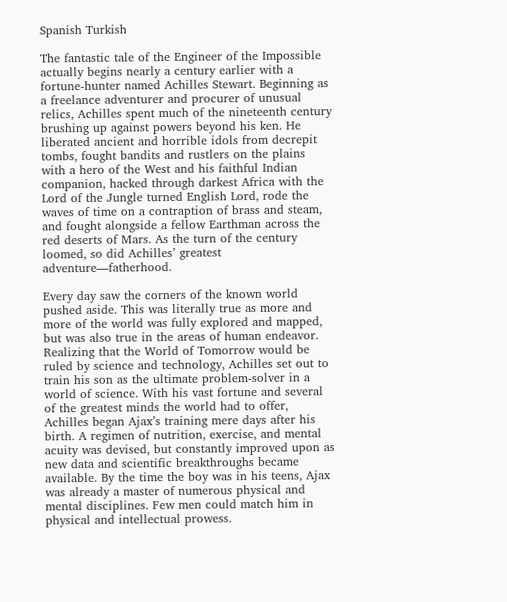Spanish Turkish

The fantastic tale of the Engineer of the Impossible actually begins nearly a century earlier with a fortune-hunter named Achilles Stewart. Beginning as a freelance adventurer and procurer of unusual relics, Achilles spent much of the nineteenth century brushing up against powers beyond his ken. He liberated ancient and horrible idols from decrepit tombs, fought bandits and rustlers on the plains with a hero of the West and his faithful Indian companion, hacked through darkest Africa with the Lord of the Jungle turned English Lord, rode the waves of time on a contraption of brass and steam, and fought alongside a fellow Earthman across the red deserts of Mars. As the turn of the century loomed, so did Achilles’ greatest adventure—fatherhood.

Every day saw the corners of the known world pushed aside. This was literally true as more and more of the world was fully explored and mapped, but was also true in the areas of human endeavor. Realizing that the World of Tomorrow would be ruled by science and technology, Achilles set out to train his son as the ultimate problem-solver in a world of science. With his vast fortune and several of the greatest minds the world had to offer, Achilles began Ajax’s training mere days after his birth. A regimen of nutrition, exercise, and mental acuity was devised, but constantly improved upon as new data and scientific breakthroughs became available. By the time the boy was in his teens, Ajax was already a master of numerous physical and mental disciplines. Few men could match him in physical and intellectual prowess.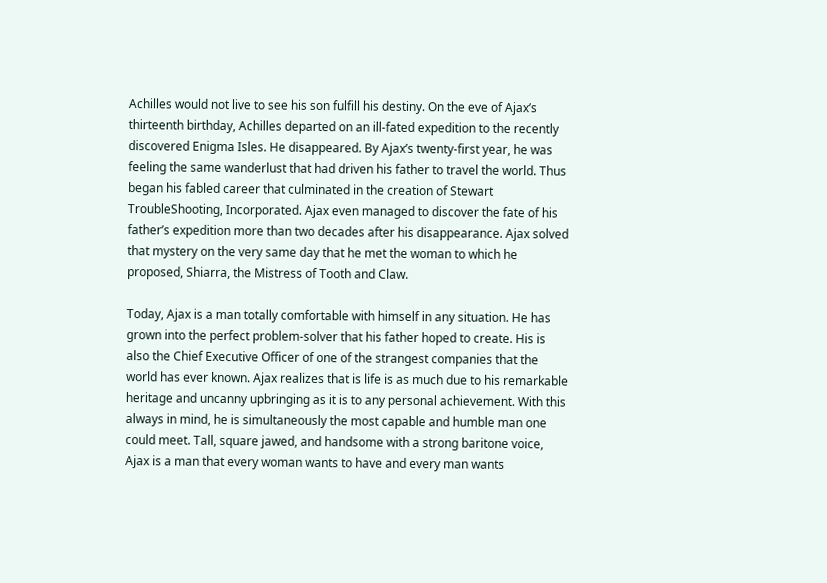Achilles would not live to see his son fulfill his destiny. On the eve of Ajax’s thirteenth birthday, Achilles departed on an ill-fated expedition to the recently discovered Enigma Isles. He disappeared. By Ajax’s twenty-first year, he was feeling the same wanderlust that had driven his father to travel the world. Thus began his fabled career that culminated in the creation of Stewart TroubleShooting, Incorporated. Ajax even managed to discover the fate of his father’s expedition more than two decades after his disappearance. Ajax solved that mystery on the very same day that he met the woman to which he proposed, Shiarra, the Mistress of Tooth and Claw.

Today, Ajax is a man totally comfortable with himself in any situation. He has grown into the perfect problem-solver that his father hoped to create. His is also the Chief Executive Officer of one of the strangest companies that the world has ever known. Ajax realizes that is life is as much due to his remarkable heritage and uncanny upbringing as it is to any personal achievement. With this always in mind, he is simultaneously the most capable and humble man one could meet. Tall, square jawed, and handsome with a strong baritone voice, Ajax is a man that every woman wants to have and every man wants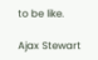to be like.

Ajax Stewart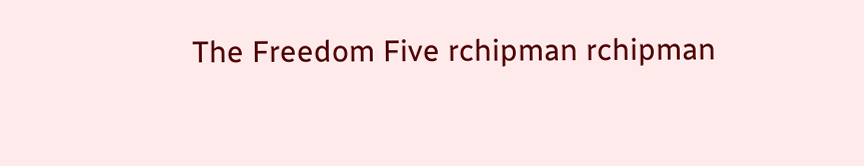The Freedom Five rchipman rchipman